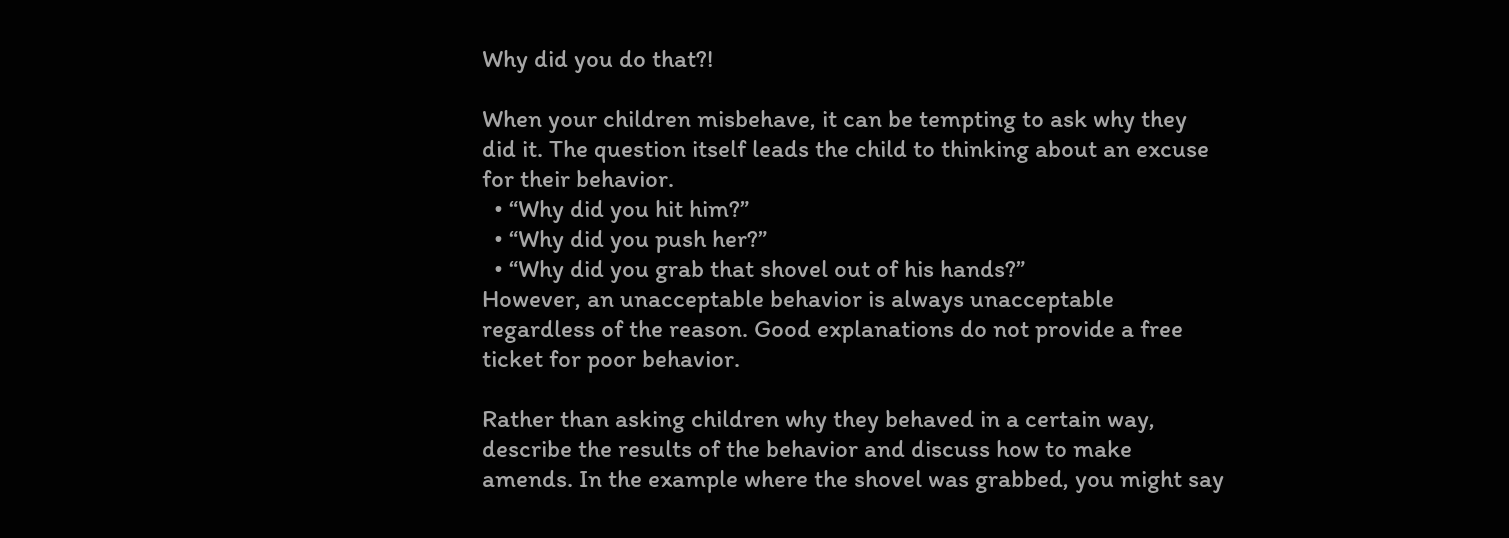Why did you do that?!

When your children misbehave, it can be tempting to ask why they did it. The question itself leads the child to thinking about an excuse for their behavior.
  • “Why did you hit him?”
  • “Why did you push her?”
  • “Why did you grab that shovel out of his hands?”
However, an unacceptable behavior is always unacceptable regardless of the reason. Good explanations do not provide a free ticket for poor behavior.

Rather than asking children why they behaved in a certain way, describe the results of the behavior and discuss how to make amends. In the example where the shovel was grabbed, you might say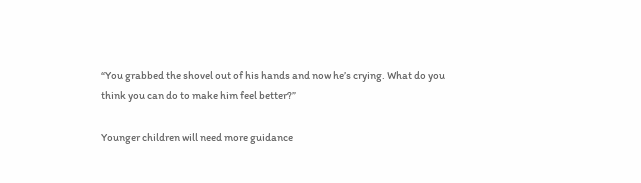“You grabbed the shovel out of his hands and now he’s crying. What do you think you can do to make him feel better?”

Younger children will need more guidance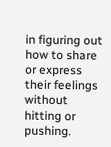in figuring out how to share or express their feelings without hitting or pushing.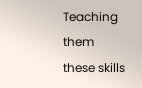Teaching them these skills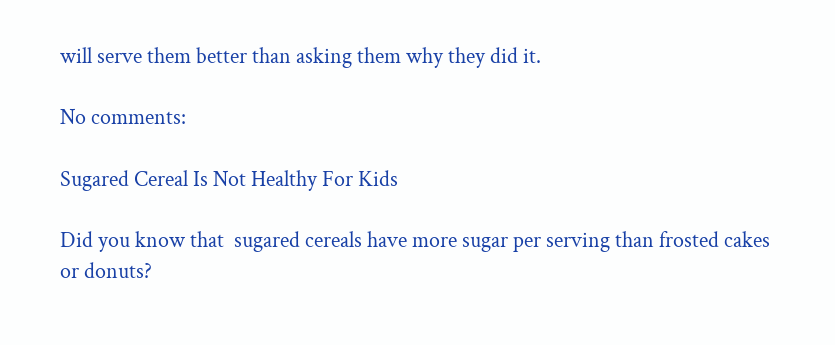will serve them better than asking them why they did it.

No comments:

Sugared Cereal Is Not Healthy For Kids

Did you know that  sugared cereals have more sugar per serving than frosted cakes or donuts?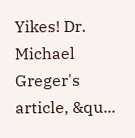Yikes! Dr. Michael Greger's article, &qu...